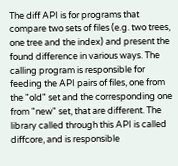The diff API is for programs that compare two sets of files (e.g. two trees, one tree and the index) and present the found difference in various ways. The calling program is responsible for feeding the API pairs of files, one from the "old" set and the corresponding one from "new" set, that are different. The library called through this API is called diffcore, and is responsible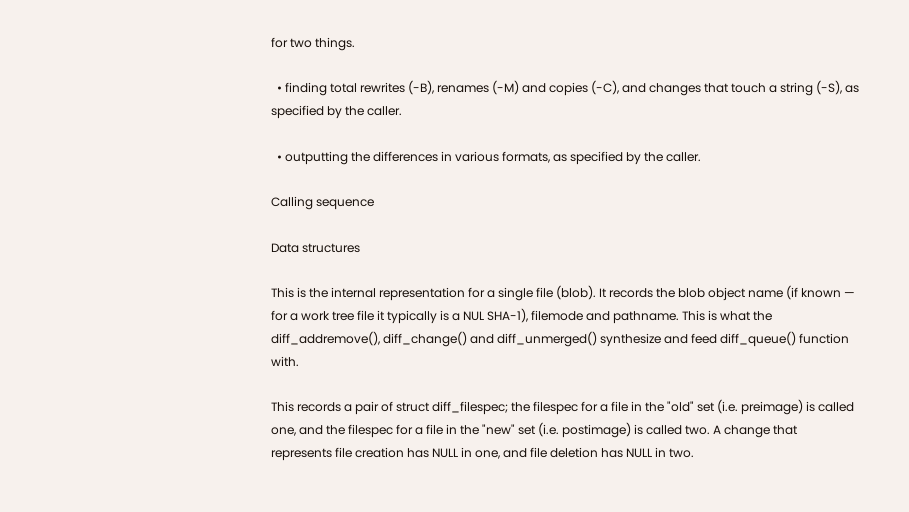for two things.

  • finding total rewrites (-B), renames (-M) and copies (-C), and changes that touch a string (-S), as specified by the caller.

  • outputting the differences in various formats, as specified by the caller.

Calling sequence

Data structures

This is the internal representation for a single file (blob). It records the blob object name (if known — for a work tree file it typically is a NUL SHA-1), filemode and pathname. This is what the diff_addremove(), diff_change() and diff_unmerged() synthesize and feed diff_queue() function with.

This records a pair of struct diff_filespec; the filespec for a file in the "old" set (i.e. preimage) is called one, and the filespec for a file in the "new" set (i.e. postimage) is called two. A change that represents file creation has NULL in one, and file deletion has NULL in two.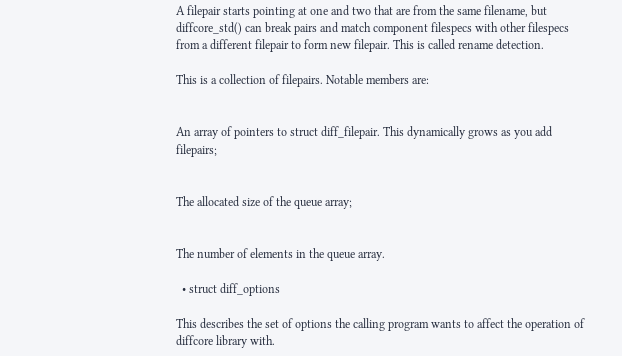A filepair starts pointing at one and two that are from the same filename, but diffcore_std() can break pairs and match component filespecs with other filespecs from a different filepair to form new filepair. This is called rename detection.

This is a collection of filepairs. Notable members are:


An array of pointers to struct diff_filepair. This dynamically grows as you add filepairs;


The allocated size of the queue array;


The number of elements in the queue array.

  • struct diff_options

This describes the set of options the calling program wants to affect the operation of diffcore library with.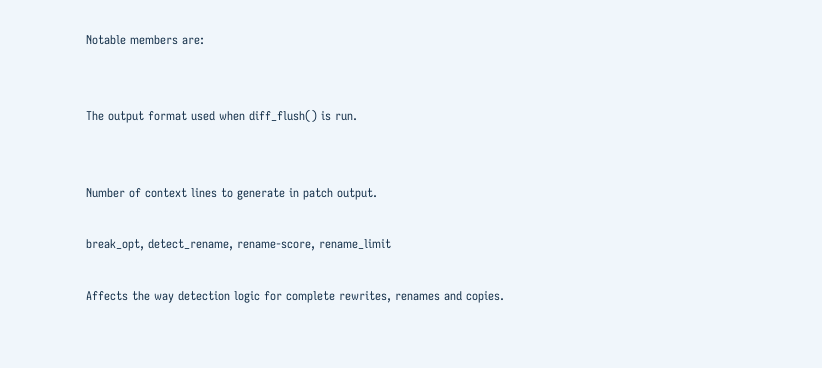Notable members are:


The output format used when diff_flush() is run.


Number of context lines to generate in patch output.

break_opt, detect_rename, rename-score, rename_limit

Affects the way detection logic for complete rewrites, renames and copies.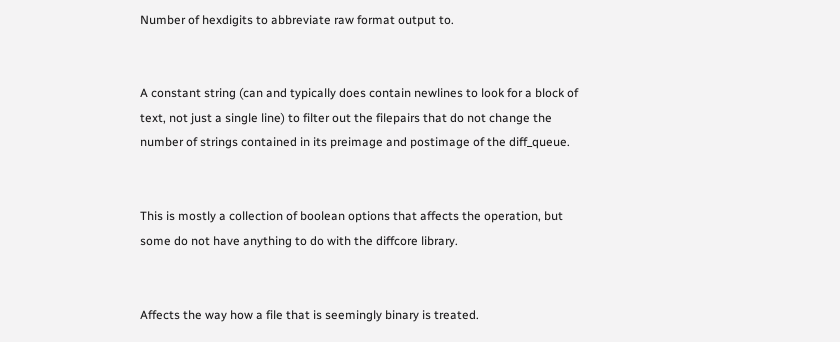Number of hexdigits to abbreviate raw format output to.


A constant string (can and typically does contain newlines to look for a block of text, not just a single line) to filter out the filepairs that do not change the number of strings contained in its preimage and postimage of the diff_queue.


This is mostly a collection of boolean options that affects the operation, but some do not have anything to do with the diffcore library.


Affects the way how a file that is seemingly binary is treated.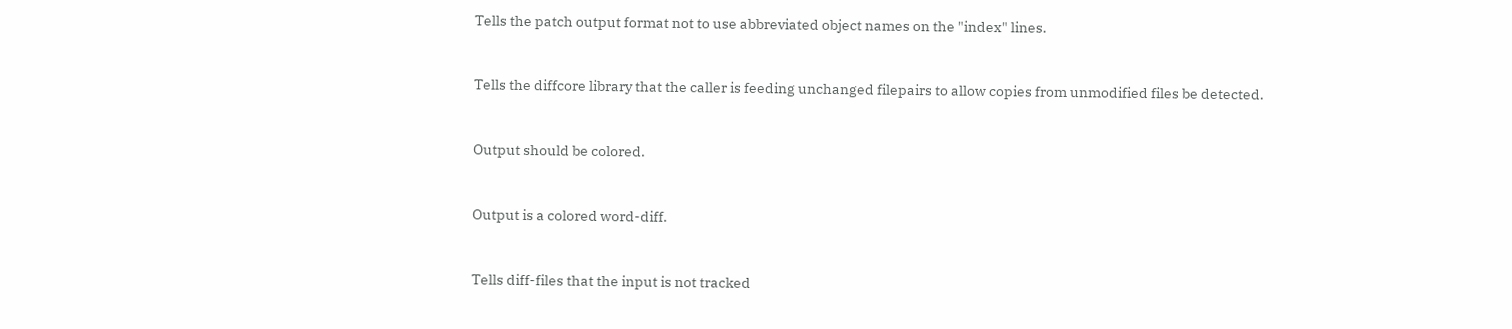Tells the patch output format not to use abbreviated object names on the "index" lines.


Tells the diffcore library that the caller is feeding unchanged filepairs to allow copies from unmodified files be detected.


Output should be colored.


Output is a colored word-diff.


Tells diff-files that the input is not tracked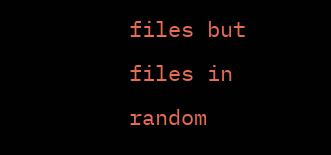files but files in random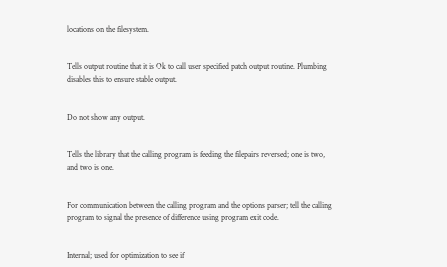locations on the filesystem.


Tells output routine that it is Ok to call user specified patch output routine. Plumbing disables this to ensure stable output.


Do not show any output.


Tells the library that the calling program is feeding the filepairs reversed; one is two, and two is one.


For communication between the calling program and the options parser; tell the calling program to signal the presence of difference using program exit code.


Internal; used for optimization to see if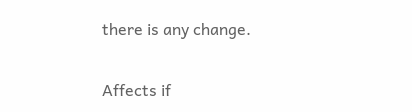there is any change.


Affects if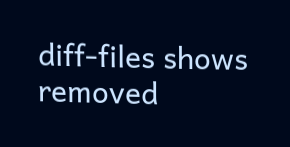diff-files shows removed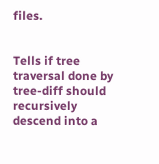files.


Tells if tree traversal done by tree-diff should recursively descend into a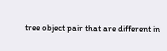tree object pair that are different in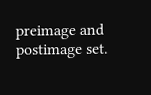preimage and postimage set.